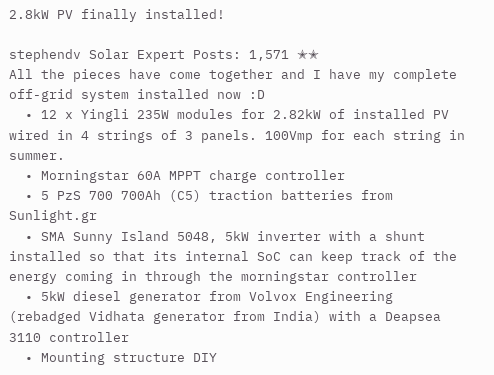2.8kW PV finally installed!

stephendv Solar Expert Posts: 1,571 ✭✭
All the pieces have come together and I have my complete off-grid system installed now :D
  • 12 x Yingli 235W modules for 2.82kW of installed PV wired in 4 strings of 3 panels. 100Vmp for each string in summer.
  • Morningstar 60A MPPT charge controller
  • 5 PzS 700 700Ah (C5) traction batteries from Sunlight.gr
  • SMA Sunny Island 5048, 5kW inverter with a shunt installed so that its internal SoC can keep track of the energy coming in through the morningstar controller
  • 5kW diesel generator from Volvox Engineering (rebadged Vidhata generator from India) with a Deapsea 3110 controller
  • Mounting structure DIY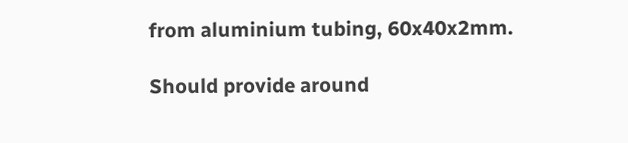from aluminium tubing, 60x40x2mm.

Should provide around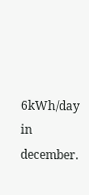6kWh/day in december.